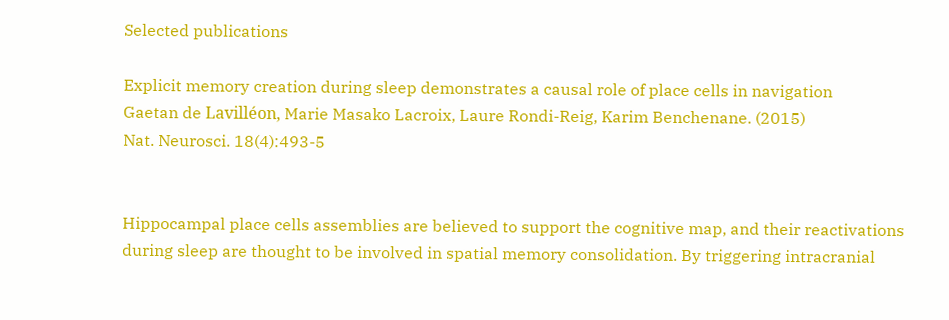Selected publications

Explicit memory creation during sleep demonstrates a causal role of place cells in navigation
Gaetan de Lavilléon, Marie Masako Lacroix, Laure Rondi-Reig, Karim Benchenane. (2015)
Nat. Neurosci. 18(4):493-5


Hippocampal place cells assemblies are believed to support the cognitive map, and their reactivations during sleep are thought to be involved in spatial memory consolidation. By triggering intracranial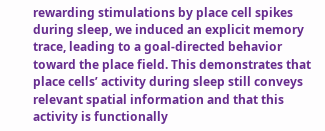rewarding stimulations by place cell spikes during sleep, we induced an explicit memory trace, leading to a goal-directed behavior toward the place field. This demonstrates that place cells’ activity during sleep still conveys relevant spatial information and that this activity is functionally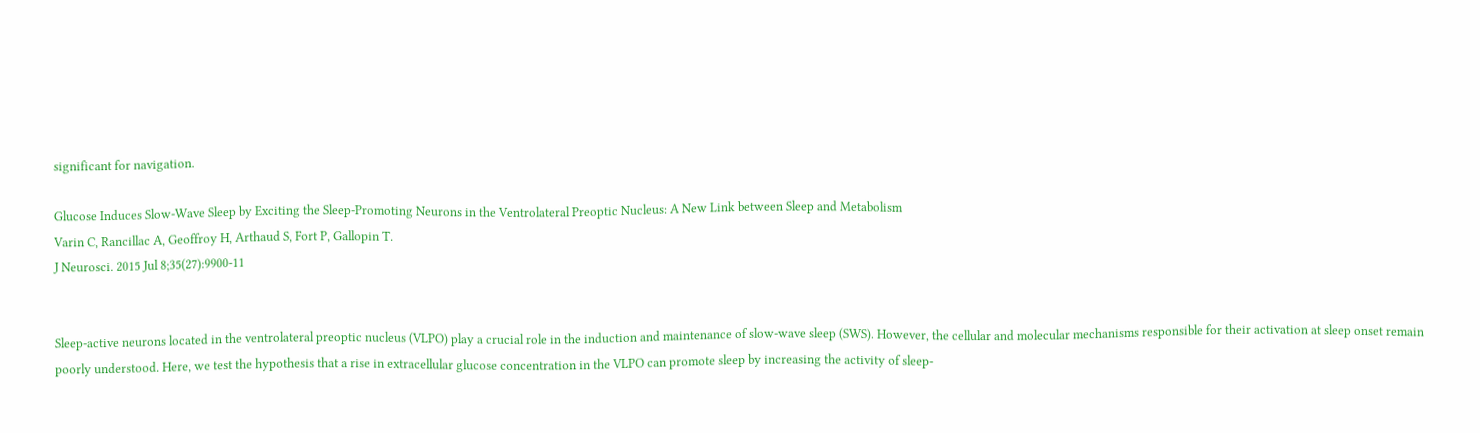significant for navigation.

Glucose Induces Slow-Wave Sleep by Exciting the Sleep-Promoting Neurons in the Ventrolateral Preoptic Nucleus: A New Link between Sleep and Metabolism
Varin C, Rancillac A, Geoffroy H, Arthaud S, Fort P, Gallopin T.
J Neurosci. 2015 Jul 8;35(27):9900-11


Sleep-active neurons located in the ventrolateral preoptic nucleus (VLPO) play a crucial role in the induction and maintenance of slow-wave sleep (SWS). However, the cellular and molecular mechanisms responsible for their activation at sleep onset remain poorly understood. Here, we test the hypothesis that a rise in extracellular glucose concentration in the VLPO can promote sleep by increasing the activity of sleep-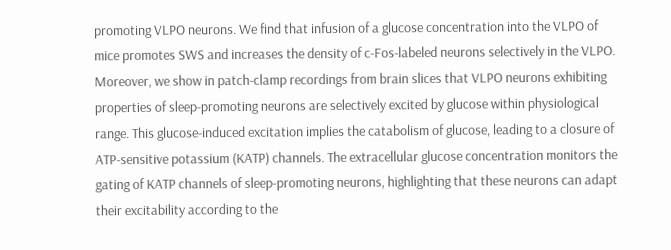promoting VLPO neurons. We find that infusion of a glucose concentration into the VLPO of mice promotes SWS and increases the density of c-Fos-labeled neurons selectively in the VLPO. Moreover, we show in patch-clamp recordings from brain slices that VLPO neurons exhibiting properties of sleep-promoting neurons are selectively excited by glucose within physiological range. This glucose-induced excitation implies the catabolism of glucose, leading to a closure of ATP-sensitive potassium (KATP) channels. The extracellular glucose concentration monitors the gating of KATP channels of sleep-promoting neurons, highlighting that these neurons can adapt their excitability according to the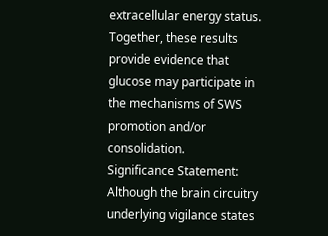extracellular energy status. Together, these results provide evidence that glucose may participate in the mechanisms of SWS promotion and/or consolidation.
Significance Statement:
Although the brain circuitry underlying vigilance states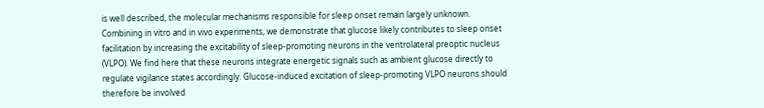is well described, the molecular mechanisms responsible for sleep onset remain largely unknown. Combining in vitro and in vivo experiments, we demonstrate that glucose likely contributes to sleep onset facilitation by increasing the excitability of sleep-promoting neurons in the ventrolateral preoptic nucleus (VLPO). We find here that these neurons integrate energetic signals such as ambient glucose directly to regulate vigilance states accordingly. Glucose-induced excitation of sleep-promoting VLPO neurons should therefore be involved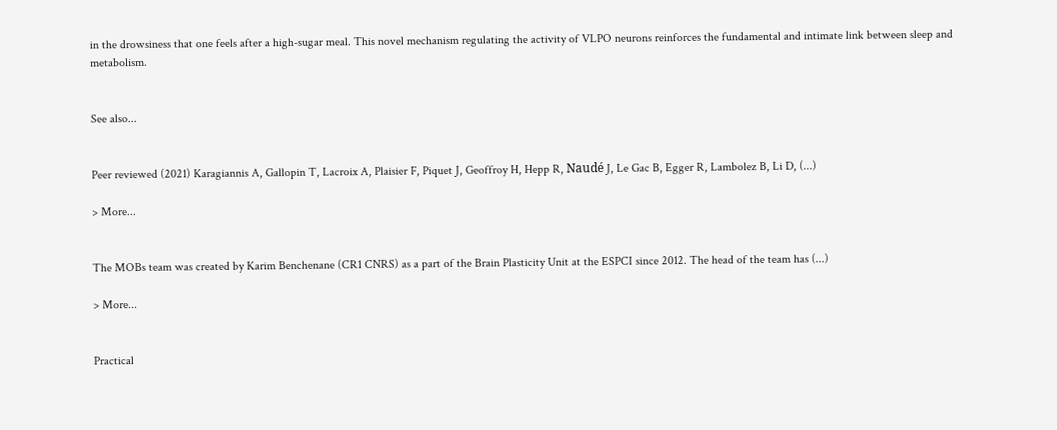in the drowsiness that one feels after a high-sugar meal. This novel mechanism regulating the activity of VLPO neurons reinforces the fundamental and intimate link between sleep and metabolism.


See also...


Peer reviewed (2021) Karagiannis A, Gallopin T, Lacroix A, Plaisier F, Piquet J, Geoffroy H, Hepp R, Naudé J, Le Gac B, Egger R, Lambolez B, Li D, (...)

> More...


The MOBs team was created by Karim Benchenane (CR1 CNRS) as a part of the Brain Plasticity Unit at the ESPCI since 2012. The head of the team has (...)

> More...


Practical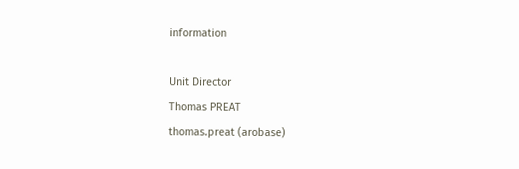information

Unit Director
Thomas PREAT
thomas.preat (arobase)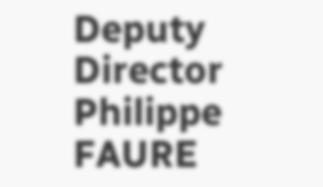Deputy Director
Philippe FAURE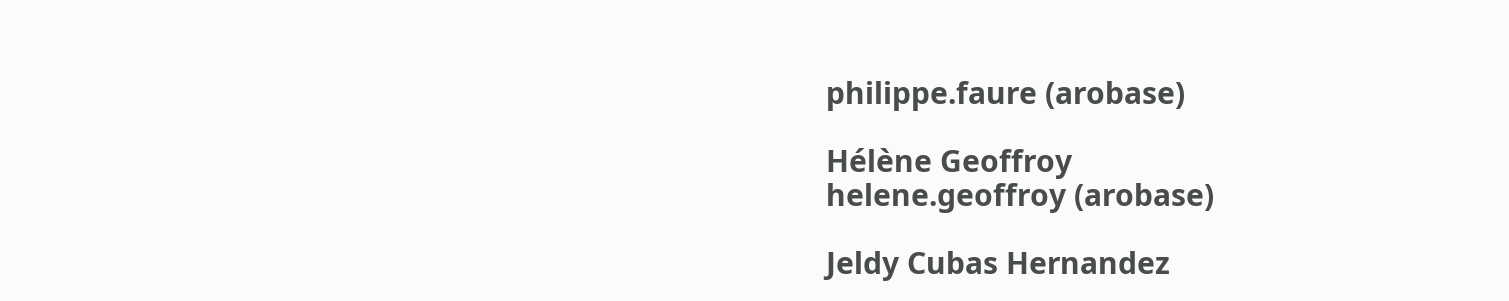philippe.faure (arobase)

Hélène Geoffroy
helene.geoffroy (arobase)

Jeldy Cubas Hernandez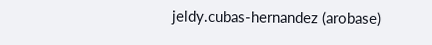jeldy.cubas-hernandez (arobase)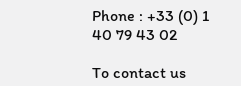Phone : +33 (0) 1 40 79 43 02

To contact us